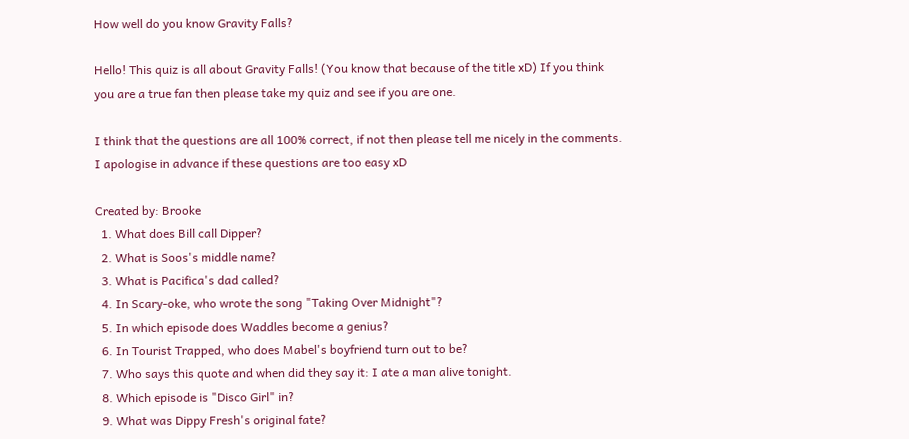How well do you know Gravity Falls?

Hello! This quiz is all about Gravity Falls! (You know that because of the title xD) If you think you are a true fan then please take my quiz and see if you are one.

I think that the questions are all 100% correct, if not then please tell me nicely in the comments. I apologise in advance if these questions are too easy xD

Created by: Brooke
  1. What does Bill call Dipper?
  2. What is Soos's middle name?
  3. What is Pacifica's dad called?
  4. In Scary-oke, who wrote the song "Taking Over Midnight"?
  5. In which episode does Waddles become a genius?
  6. In Tourist Trapped, who does Mabel's boyfriend turn out to be?
  7. Who says this quote and when did they say it: I ate a man alive tonight.
  8. Which episode is "Disco Girl" in?
  9. What was Dippy Fresh's original fate?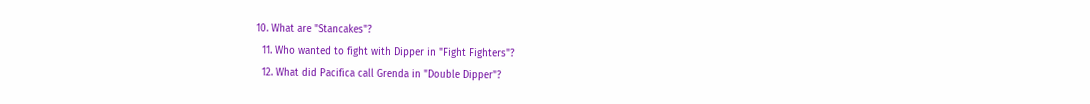10. What are "Stancakes"?
  11. Who wanted to fight with Dipper in "Fight Fighters"?
  12. What did Pacifica call Grenda in "Double Dipper"?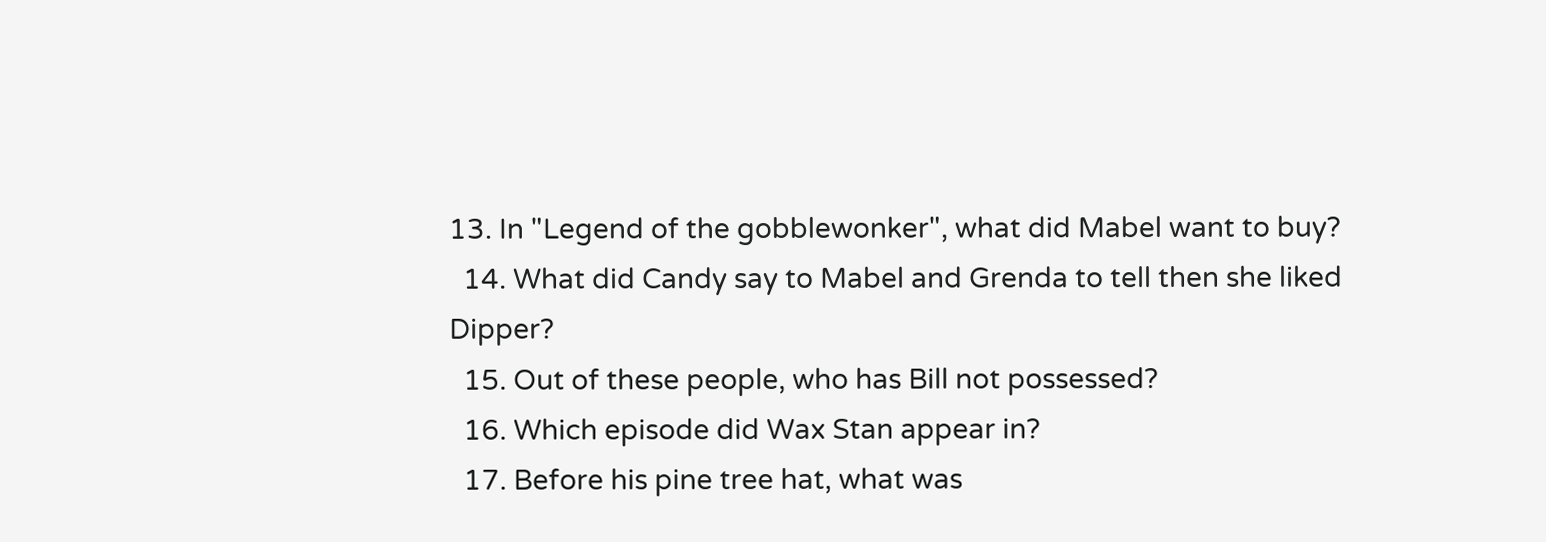13. In "Legend of the gobblewonker", what did Mabel want to buy?
  14. What did Candy say to Mabel and Grenda to tell then she liked Dipper?
  15. Out of these people, who has Bill not possessed?
  16. Which episode did Wax Stan appear in?
  17. Before his pine tree hat, what was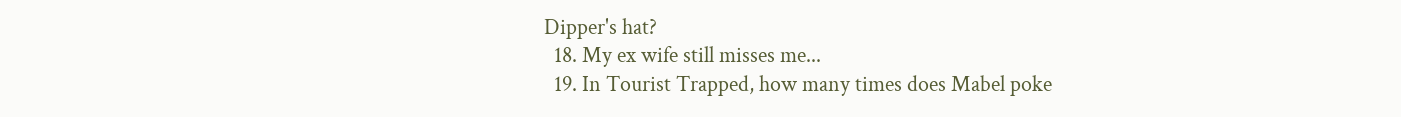Dipper's hat?
  18. My ex wife still misses me...
  19. In Tourist Trapped, how many times does Mabel poke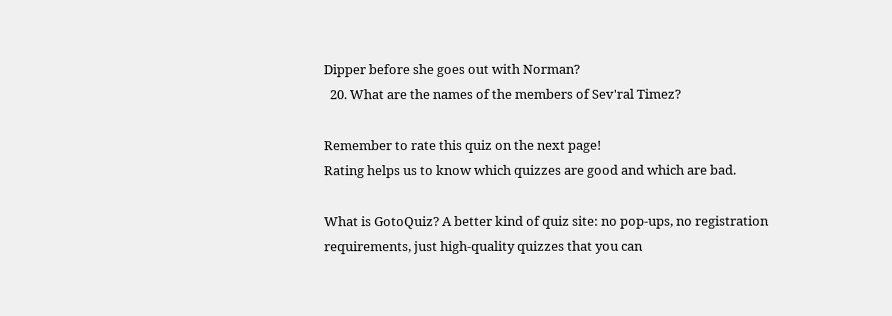Dipper before she goes out with Norman?
  20. What are the names of the members of Sev'ral Timez?

Remember to rate this quiz on the next page!
Rating helps us to know which quizzes are good and which are bad.

What is GotoQuiz? A better kind of quiz site: no pop-ups, no registration requirements, just high-quality quizzes that you can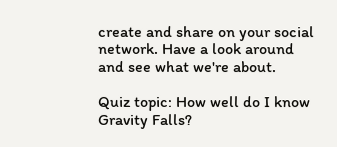create and share on your social network. Have a look around and see what we're about.

Quiz topic: How well do I know Gravity Falls?